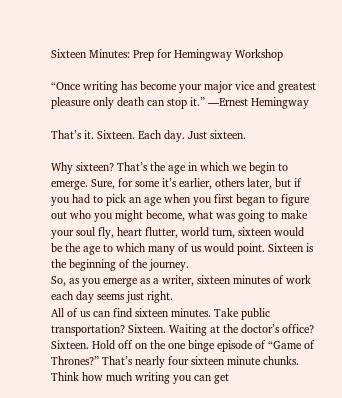Sixteen Minutes: Prep for Hemingway Workshop

“Once writing has become your major vice and greatest pleasure only death can stop it.” —Ernest Hemingway

That’s it. Sixteen. Each day. Just sixteen.

Why sixteen? That’s the age in which we begin to emerge. Sure, for some it’s earlier, others later, but if you had to pick an age when you first began to figure out who you might become, what was going to make your soul fly, heart flutter, world turn, sixteen would be the age to which many of us would point. Sixteen is the beginning of the journey.
So, as you emerge as a writer, sixteen minutes of work each day seems just right.
All of us can find sixteen minutes. Take public transportation? Sixteen. Waiting at the doctor’s office? Sixteen. Hold off on the one binge episode of “Game of Thrones?” That’s nearly four sixteen minute chunks. Think how much writing you can get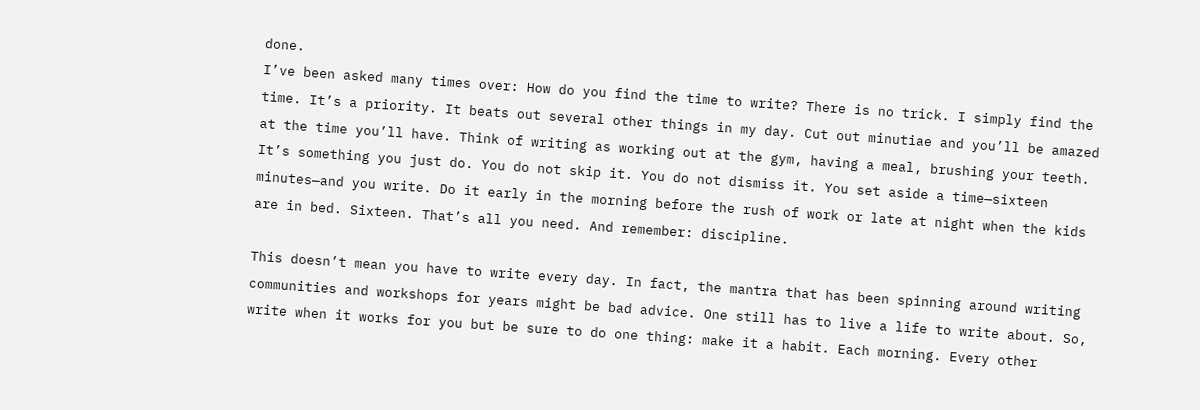done.
I’ve been asked many times over: How do you find the time to write? There is no trick. I simply find the time. It’s a priority. It beats out several other things in my day. Cut out minutiae and you’ll be amazed at the time you’ll have. Think of writing as working out at the gym, having a meal, brushing your teeth. It’s something you just do. You do not skip it. You do not dismiss it. You set aside a time—sixteen minutes—and you write. Do it early in the morning before the rush of work or late at night when the kids are in bed. Sixteen. That’s all you need. And remember: discipline.

This doesn’t mean you have to write every day. In fact, the mantra that has been spinning around writing communities and workshops for years might be bad advice. One still has to live a life to write about. So, write when it works for you but be sure to do one thing: make it a habit. Each morning. Every other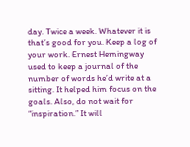day. Twice a week. Whatever it is that’s good for you. Keep a log of your work. Ernest Hemingway used to keep a journal of the number of words he’d write at a sitting. It helped him focus on the goals. Also, do not wait for “inspiration.” It will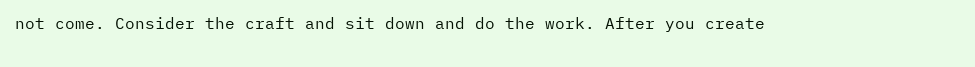not come. Consider the craft and sit down and do the work. After you create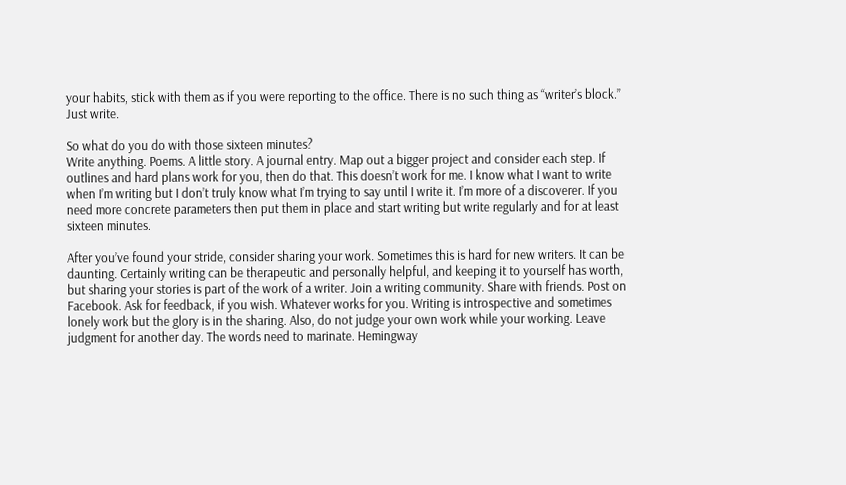your habits, stick with them as if you were reporting to the office. There is no such thing as “writer’s block.” Just write.

So what do you do with those sixteen minutes?
Write anything. Poems. A little story. A journal entry. Map out a bigger project and consider each step. If outlines and hard plans work for you, then do that. This doesn’t work for me. I know what I want to write when I’m writing but I don’t truly know what I’m trying to say until I write it. I’m more of a discoverer. If you need more concrete parameters then put them in place and start writing but write regularly and for at least sixteen minutes.

After you’ve found your stride, consider sharing your work. Sometimes this is hard for new writers. It can be daunting. Certainly writing can be therapeutic and personally helpful, and keeping it to yourself has worth, but sharing your stories is part of the work of a writer. Join a writing community. Share with friends. Post on Facebook. Ask for feedback, if you wish. Whatever works for you. Writing is introspective and sometimes lonely work but the glory is in the sharing. Also, do not judge your own work while your working. Leave judgment for another day. The words need to marinate. Hemingway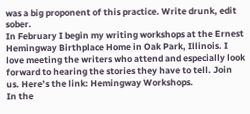was a big proponent of this practice. Write drunk, edit sober.
In February I begin my writing workshops at the Ernest Hemingway Birthplace Home in Oak Park, Illinois. I love meeting the writers who attend and especially look forward to hearing the stories they have to tell. Join us. Here’s the link: Hemingway Workshops.
In the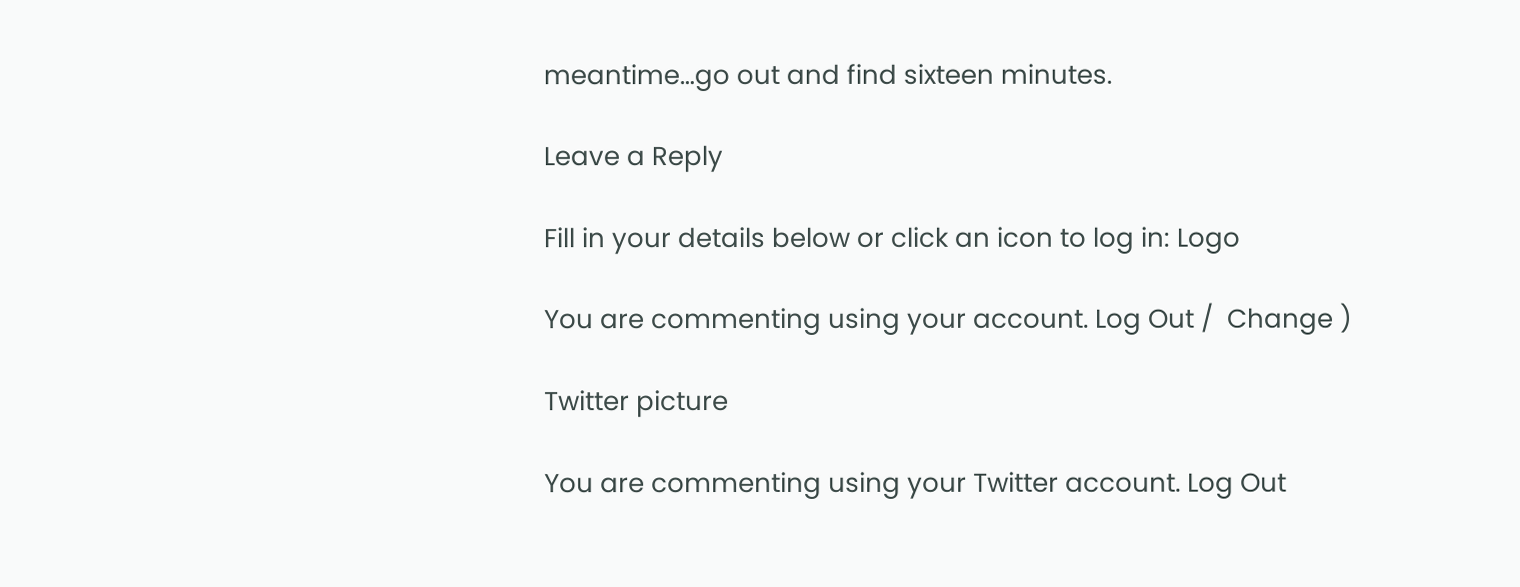meantime…go out and find sixteen minutes.

Leave a Reply

Fill in your details below or click an icon to log in: Logo

You are commenting using your account. Log Out /  Change )

Twitter picture

You are commenting using your Twitter account. Log Out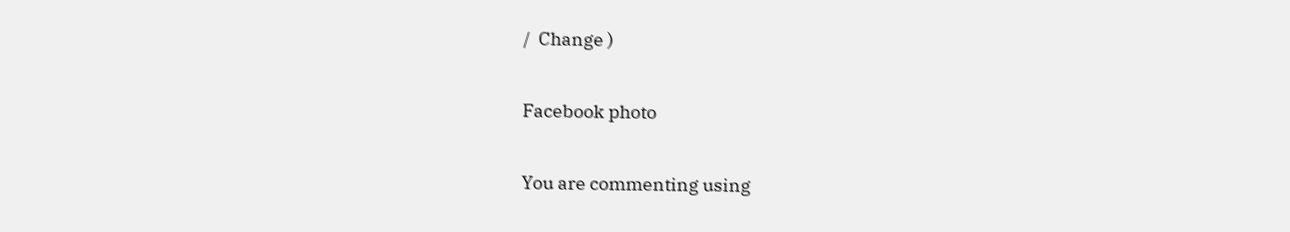/  Change )

Facebook photo

You are commenting using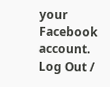your Facebook account. Log Out /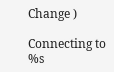Change )

Connecting to %s